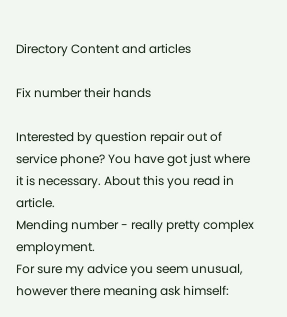Directory Content and articles

Fix number their hands

Interested by question repair out of service phone? You have got just where it is necessary. About this you read in article.
Mending number - really pretty complex employment.
For sure my advice you seem unusual, however there meaning ask himself: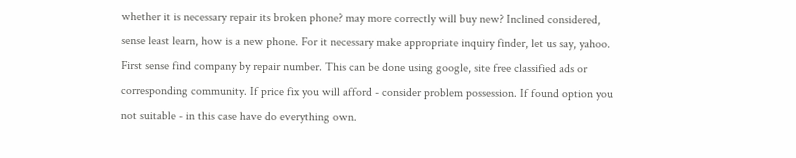whether it is necessary repair its broken phone? may more correctly will buy new? Inclined considered, sense least learn, how is a new phone. For it necessary make appropriate inquiry finder, let us say, yahoo.
First sense find company by repair number. This can be done using google, site free classified ads or corresponding community. If price fix you will afford - consider problem possession. If found option you not suitable - in this case have do everything own.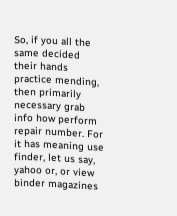So, if you all the same decided their hands practice mending, then primarily necessary grab info how perform repair number. For it has meaning use finder, let us say, yahoo or, or view binder magazines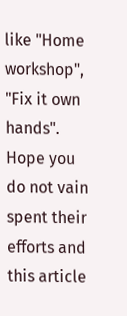like "Home workshop", "Fix it own hands".
Hope you do not vain spent their efforts and this article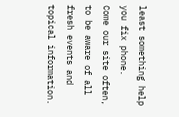least something help you fix phone.
Come our site often, to be aware of all fresh events and topical information.